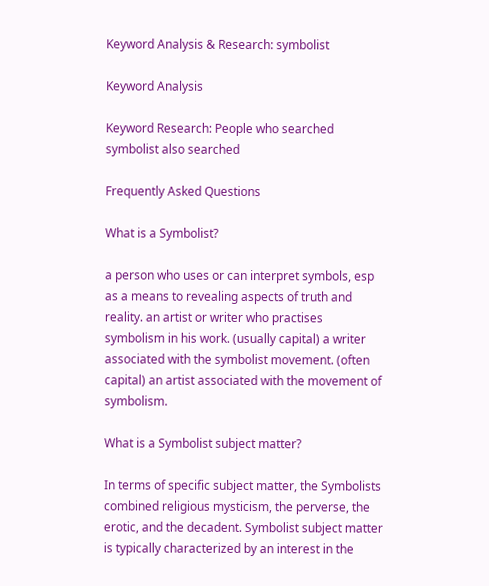Keyword Analysis & Research: symbolist

Keyword Analysis

Keyword Research: People who searched symbolist also searched

Frequently Asked Questions

What is a Symbolist?

a person who uses or can interpret symbols, esp as a means to revealing aspects of truth and reality. an artist or writer who practises symbolism in his work. (usually capital) a writer associated with the symbolist movement. (often capital) an artist associated with the movement of symbolism.

What is a Symbolist subject matter?

In terms of specific subject matter, the Symbolists combined religious mysticism, the perverse, the erotic, and the decadent. Symbolist subject matter is typically characterized by an interest in the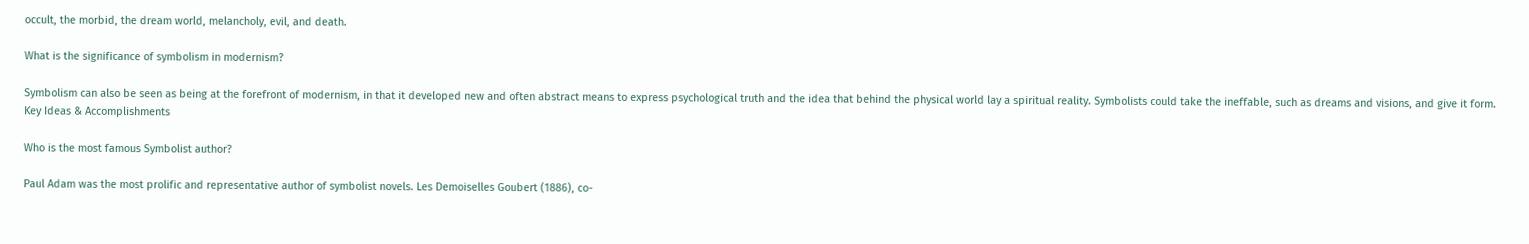occult, the morbid, the dream world, melancholy, evil, and death.

What is the significance of symbolism in modernism?

Symbolism can also be seen as being at the forefront of modernism, in that it developed new and often abstract means to express psychological truth and the idea that behind the physical world lay a spiritual reality. Symbolists could take the ineffable, such as dreams and visions, and give it form. Key Ideas & Accomplishments

Who is the most famous Symbolist author?

Paul Adam was the most prolific and representative author of symbolist novels. Les Demoiselles Goubert (1886), co-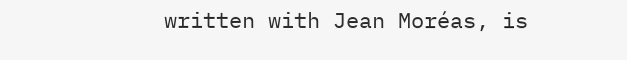written with Jean Moréas, is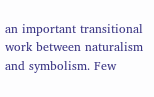an important transitional work between naturalism and symbolism. Few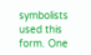symbolists used this form. One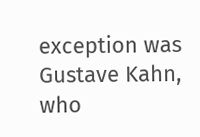exception was Gustave Kahn, who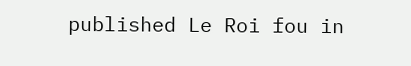published Le Roi fou in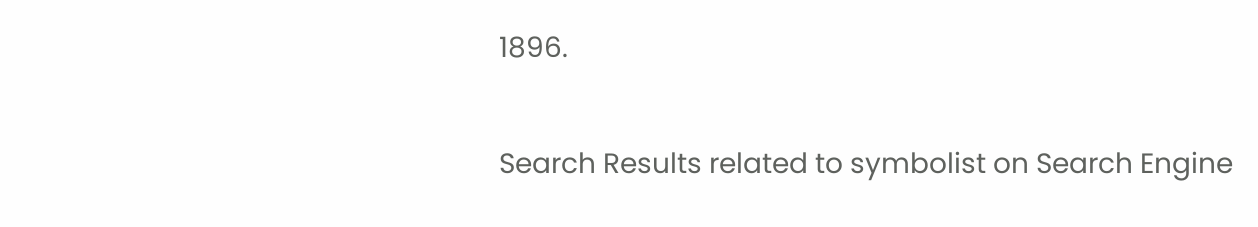1896.

Search Results related to symbolist on Search Engine